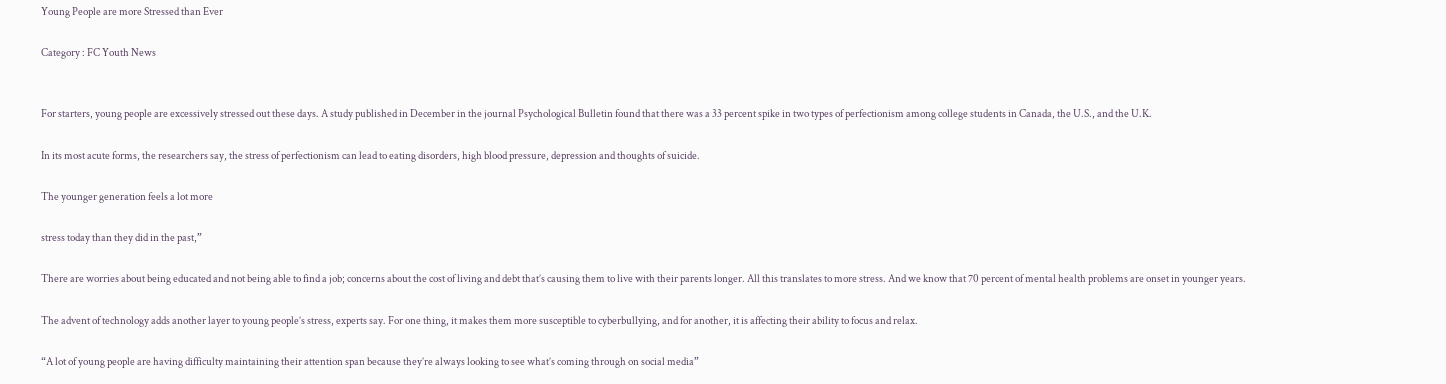Young People are more Stressed than Ever

Category : FC Youth News


For starters, young people are excessively stressed out these days. A study published in December in the journal Psychological Bulletin found that there was a 33 percent spike in two types of perfectionism among college students in Canada, the U.S., and the U.K.

In its most acute forms, the researchers say, the stress of perfectionism can lead to eating disorders, high blood pressure, depression and thoughts of suicide.

The younger generation feels a lot more

stress today than they did in the past,”

There are worries about being educated and not being able to find a job; concerns about the cost of living and debt that’s causing them to live with their parents longer. All this translates to more stress. And we know that 70 percent of mental health problems are onset in younger years.

The advent of technology adds another layer to young people’s stress, experts say. For one thing, it makes them more susceptible to cyberbullying, and for another, it is affecting their ability to focus and relax.

“A lot of young people are having difficulty maintaining their attention span because they’re always looking to see what’s coming through on social media”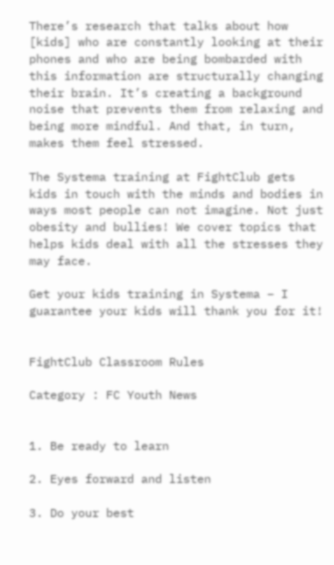There’s research that talks about how [kids] who are constantly looking at their phones and who are being bombarded with this information are structurally changing their brain. It’s creating a background noise that prevents them from relaxing and being more mindful. And that, in turn, makes them feel stressed.

The Systema training at FightClub gets kids in touch with the minds and bodies in ways most people can not imagine. Not just obesity and bullies! We cover topics that helps kids deal with all the stresses they may face.

Get your kids training in Systema – I guarantee your kids will thank you for it!


FightClub Classroom Rules

Category : FC Youth News


1. Be ready to learn

2. Eyes forward and listen

3. Do your best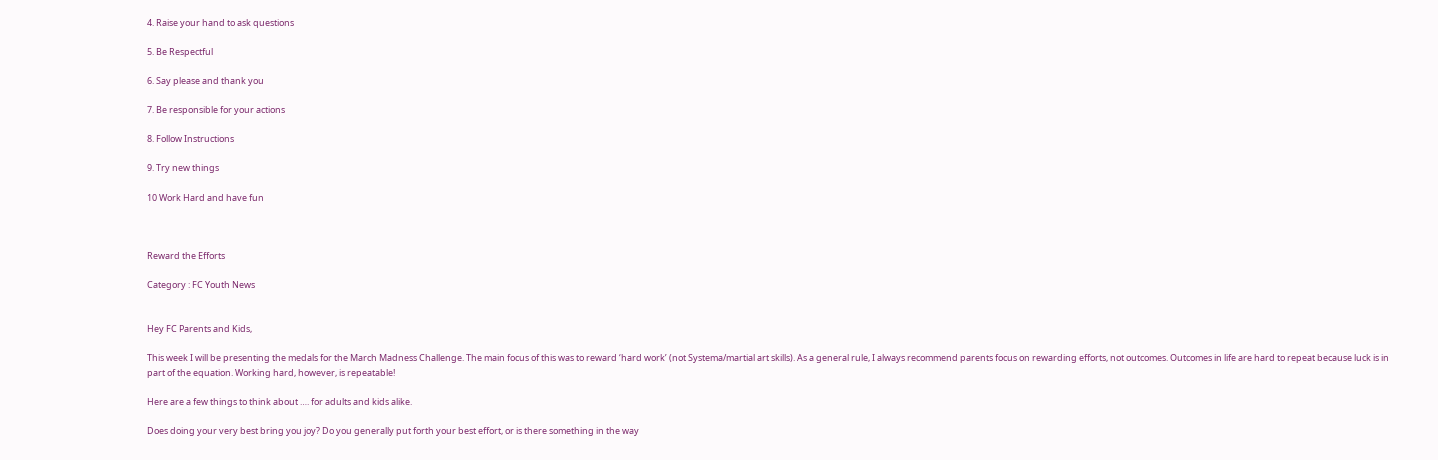4. Raise your hand to ask questions

5. Be Respectful

6. Say please and thank you

7. Be responsible for your actions

8. Follow Instructions

9. Try new things

10 Work Hard and have fun



Reward the Efforts

Category : FC Youth News


Hey FC Parents and Kids,

This week I will be presenting the medals for the March Madness Challenge. The main focus of this was to reward ‘hard work’ (not Systema/martial art skills). As a general rule, I always recommend parents focus on rewarding efforts, not outcomes. Outcomes in life are hard to repeat because luck is in part of the equation. Working hard, however, is repeatable!

Here are a few things to think about …. for adults and kids alike.

Does doing your very best bring you joy? Do you generally put forth your best effort, or is there something in the way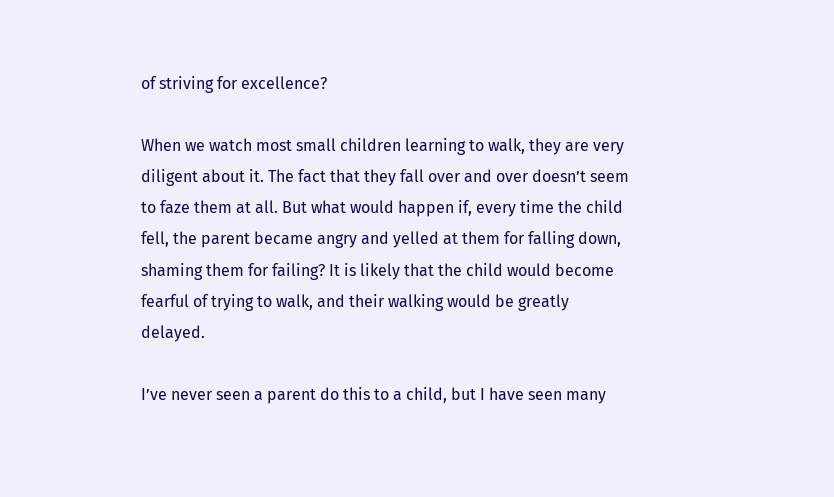of striving for excellence?

When we watch most small children learning to walk, they are very diligent about it. The fact that they fall over and over doesn’t seem to faze them at all. But what would happen if, every time the child fell, the parent became angry and yelled at them for falling down, shaming them for failing? It is likely that the child would become fearful of trying to walk, and their walking would be greatly delayed.

I’ve never seen a parent do this to a child, but I have seen many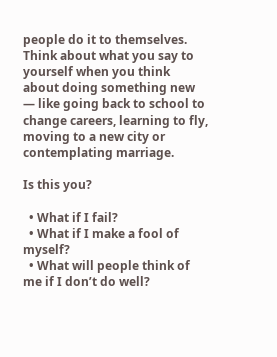people do it to themselves. Think about what you say to yourself when you think about doing something new — like going back to school to change careers, learning to fly, moving to a new city or contemplating marriage.

Is this you?

  • What if I fail?
  • What if I make a fool of myself?
  • What will people think of me if I don’t do well?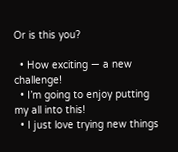Or is this you?

  • How exciting — a new challenge!
  • I’m going to enjoy putting my all into this!
  • I just love trying new things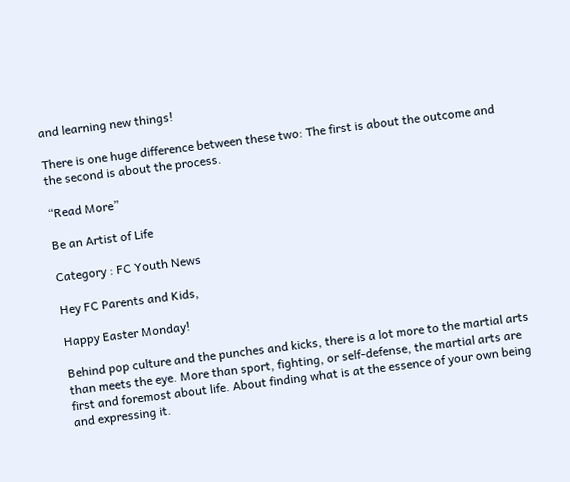and learning new things!

There is one huge difference between these two: The first is about the outcome and the second is about the process.

“Read More”

Be an Artist of Life

Category : FC Youth News

Hey FC Parents and Kids,

Happy Easter Monday!

Behind pop culture and the punches and kicks, there is a lot more to the martial arts than meets the eye. More than sport, fighting, or self-defense, the martial arts are first and foremost about life. About finding what is at the essence of your own being and expressing it.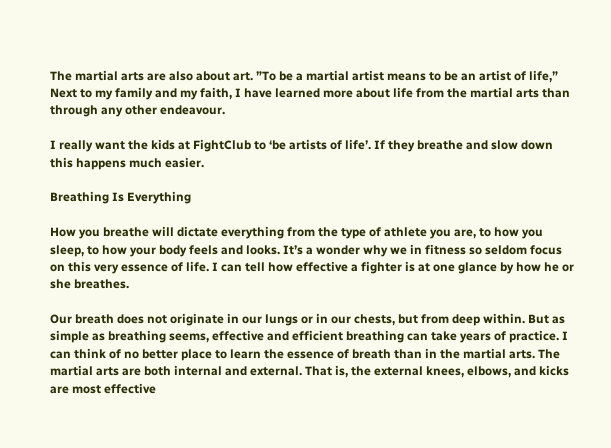The martial arts are also about art. ”To be a martial artist means to be an artist of life,” Next to my family and my faith, I have learned more about life from the martial arts than through any other endeavour.

I really want the kids at FightClub to ‘be artists of life’. If they breathe and slow down this happens much easier.

Breathing Is Everything

How you breathe will dictate everything from the type of athlete you are, to how you sleep, to how your body feels and looks. It’s a wonder why we in fitness so seldom focus on this very essence of life. I can tell how effective a fighter is at one glance by how he or she breathes.

Our breath does not originate in our lungs or in our chests, but from deep within. But as simple as breathing seems, effective and efficient breathing can take years of practice. I can think of no better place to learn the essence of breath than in the martial arts. The martial arts are both internal and external. That is, the external knees, elbows, and kicks are most effective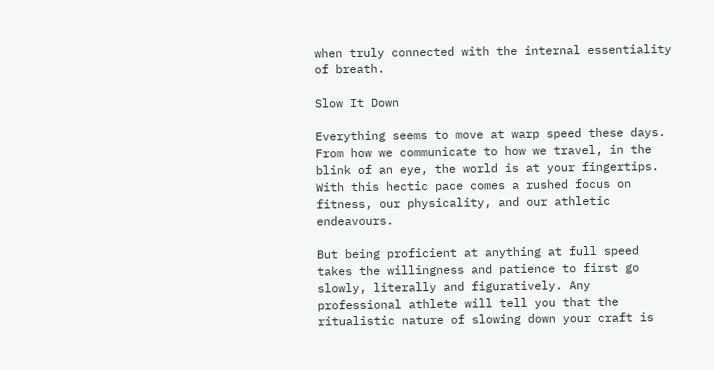when truly connected with the internal essentiality of breath.

Slow It Down

Everything seems to move at warp speed these days. From how we communicate to how we travel, in the blink of an eye, the world is at your fingertips. With this hectic pace comes a rushed focus on fitness, our physicality, and our athletic endeavours.

But being proficient at anything at full speed takes the willingness and patience to first go slowly, literally and figuratively. Any professional athlete will tell you that the ritualistic nature of slowing down your craft is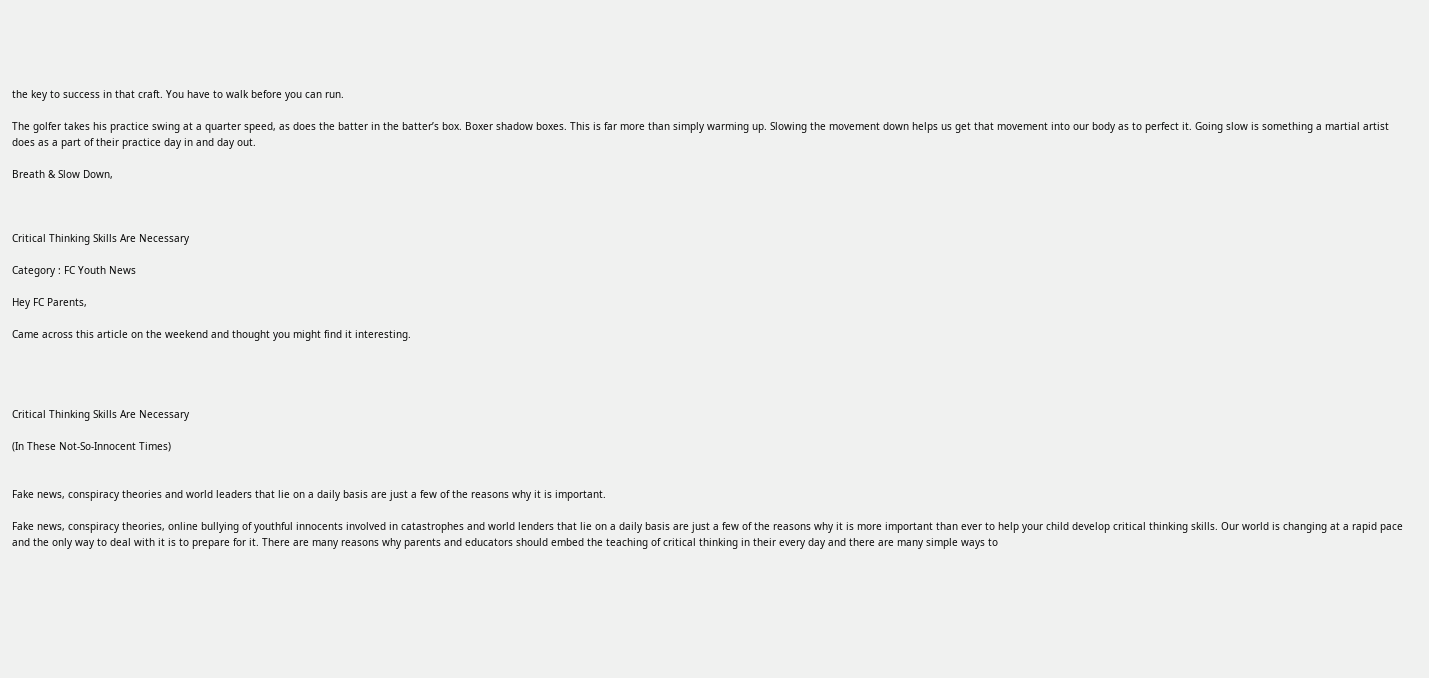the key to success in that craft. You have to walk before you can run.

The golfer takes his practice swing at a quarter speed, as does the batter in the batter’s box. Boxer shadow boxes. This is far more than simply warming up. Slowing the movement down helps us get that movement into our body as to perfect it. Going slow is something a martial artist does as a part of their practice day in and day out.

Breath & Slow Down,



Critical Thinking Skills Are Necessary

Category : FC Youth News

Hey FC Parents,

Came across this article on the weekend and thought you might find it interesting.




Critical Thinking Skills Are Necessary

(In These Not-So-Innocent Times)


Fake news, conspiracy theories and world leaders that lie on a daily basis are just a few of the reasons why it is important.

Fake news, conspiracy theories, online bullying of youthful innocents involved in catastrophes and world lenders that lie on a daily basis are just a few of the reasons why it is more important than ever to help your child develop critical thinking skills. Our world is changing at a rapid pace and the only way to deal with it is to prepare for it. There are many reasons why parents and educators should embed the teaching of critical thinking in their every day and there are many simple ways to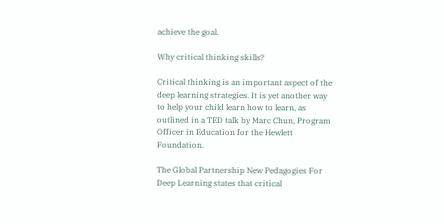achieve the goal.

Why critical thinking skills?

Critical thinking is an important aspect of the deep learning strategies. It is yet another way to help your child learn how to learn, as outlined in a TED talk by Marc Chun, Program Officer in Education for the Hewlett Foundation.

The Global Partnership New Pedagogies For Deep Learning states that critical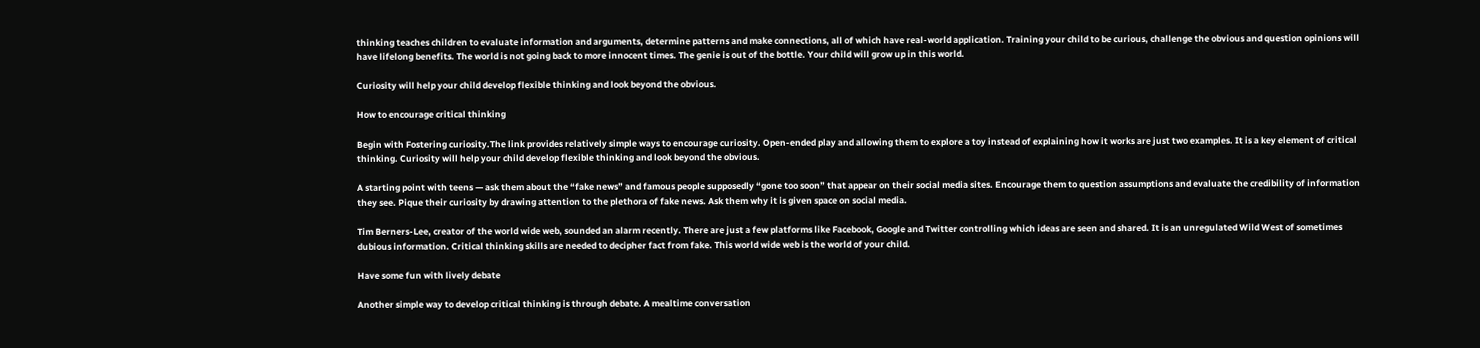thinking teaches children to evaluate information and arguments, determine patterns and make connections, all of which have real-world application. Training your child to be curious, challenge the obvious and question opinions will have lifelong benefits. The world is not going back to more innocent times. The genie is out of the bottle. Your child will grow up in this world.

Curiosity will help your child develop flexible thinking and look beyond the obvious.

How to encourage critical thinking

Begin with Fostering curiosity.The link provides relatively simple ways to encourage curiosity. Open-ended play and allowing them to explore a toy instead of explaining how it works are just two examples. It is a key element of critical thinking. Curiosity will help your child develop flexible thinking and look beyond the obvious.

A starting point with teens — ask them about the “fake news” and famous people supposedly “gone too soon” that appear on their social media sites. Encourage them to question assumptions and evaluate the credibility of information they see. Pique their curiosity by drawing attention to the plethora of fake news. Ask them why it is given space on social media.

Tim Berners-Lee, creator of the world wide web, sounded an alarm recently. There are just a few platforms like Facebook, Google and Twitter controlling which ideas are seen and shared. It is an unregulated Wild West of sometimes dubious information. Critical thinking skills are needed to decipher fact from fake. This world wide web is the world of your child.

Have some fun with lively debate

Another simple way to develop critical thinking is through debate. A mealtime conversation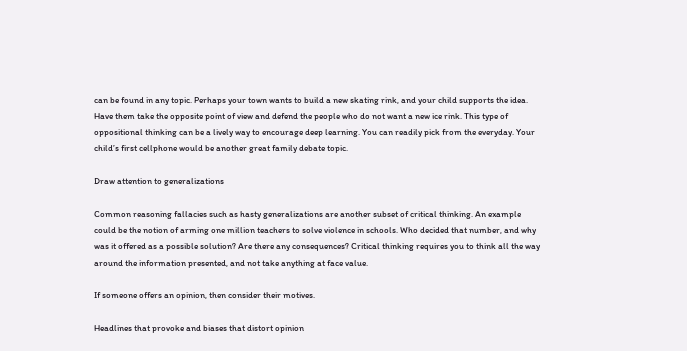can be found in any topic. Perhaps your town wants to build a new skating rink, and your child supports the idea. Have them take the opposite point of view and defend the people who do not want a new ice rink. This type of oppositional thinking can be a lively way to encourage deep learning. You can readily pick from the everyday. Your child’s first cellphone would be another great family debate topic.

Draw attention to generalizations

Common reasoning fallacies such as hasty generalizations are another subset of critical thinking. An example could be the notion of arming one million teachers to solve violence in schools. Who decided that number, and why was it offered as a possible solution? Are there any consequences? Critical thinking requires you to think all the way around the information presented, and not take anything at face value.

If someone offers an opinion, then consider their motives.

Headlines that provoke and biases that distort opinion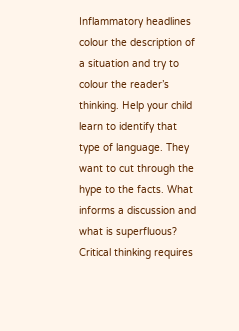Inflammatory headlines colour the description of a situation and try to colour the reader’s thinking. Help your child learn to identify that type of language. They want to cut through the hype to the facts. What informs a discussion and what is superfluous? Critical thinking requires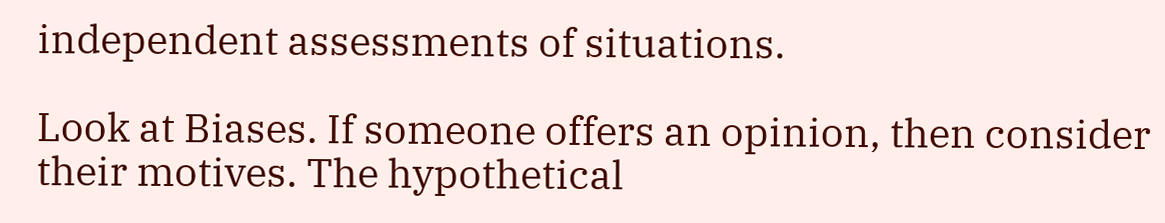independent assessments of situations.

Look at Biases. If someone offers an opinion, then consider their motives. The hypothetical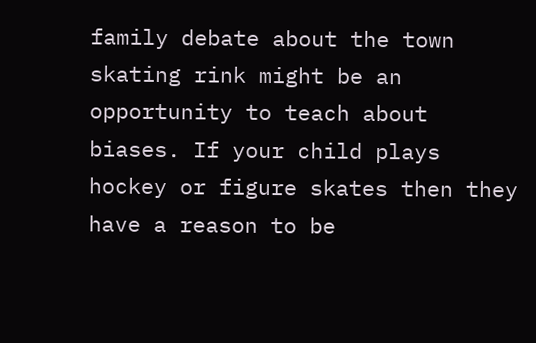family debate about the town skating rink might be an opportunity to teach about biases. If your child plays hockey or figure skates then they have a reason to be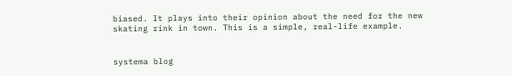biased. It plays into their opinion about the need for the new skating rink in town. This is a simple, real-life example.


systema blog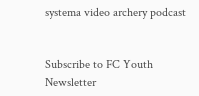systema video archery podcast


Subscribe to FC Youth Newsletter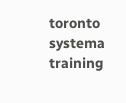toronto systema training